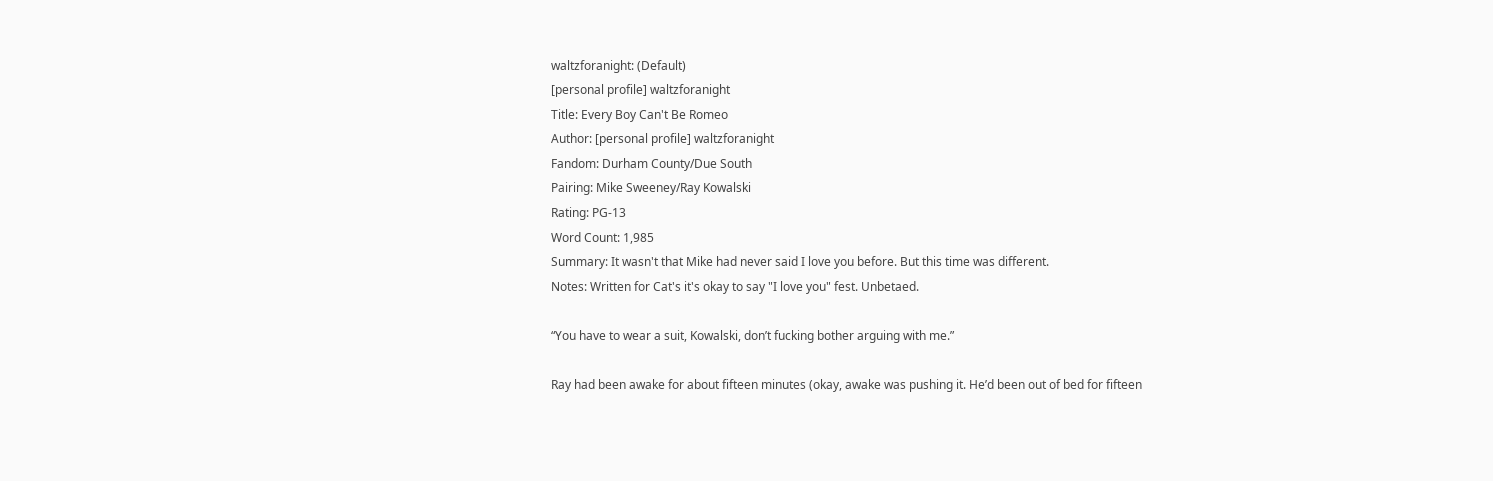waltzforanight: (Default)
[personal profile] waltzforanight
Title: Every Boy Can't Be Romeo
Author: [personal profile] waltzforanight
Fandom: Durham County/Due South
Pairing: Mike Sweeney/Ray Kowalski
Rating: PG-13
Word Count: 1,985
Summary: It wasn't that Mike had never said I love you before. But this time was different.
Notes: Written for Cat's it's okay to say "I love you" fest. Unbetaed.

“You have to wear a suit, Kowalski, don’t fucking bother arguing with me.”

Ray had been awake for about fifteen minutes (okay, awake was pushing it. He’d been out of bed for fifteen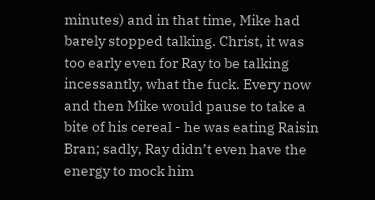minutes) and in that time, Mike had barely stopped talking. Christ, it was too early even for Ray to be talking incessantly, what the fuck. Every now and then Mike would pause to take a bite of his cereal - he was eating Raisin Bran; sadly, Ray didn’t even have the energy to mock him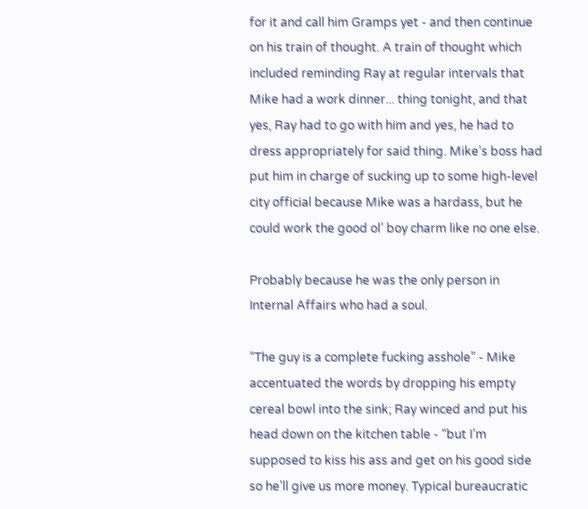for it and call him Gramps yet - and then continue on his train of thought. A train of thought which included reminding Ray at regular intervals that Mike had a work dinner... thing tonight, and that yes, Ray had to go with him and yes, he had to dress appropriately for said thing. Mike’s boss had put him in charge of sucking up to some high-level city official because Mike was a hardass, but he could work the good ol’ boy charm like no one else.

Probably because he was the only person in Internal Affairs who had a soul.

“The guy is a complete fucking asshole” - Mike accentuated the words by dropping his empty cereal bowl into the sink; Ray winced and put his head down on the kitchen table - “but I’m supposed to kiss his ass and get on his good side so he’ll give us more money. Typical bureaucratic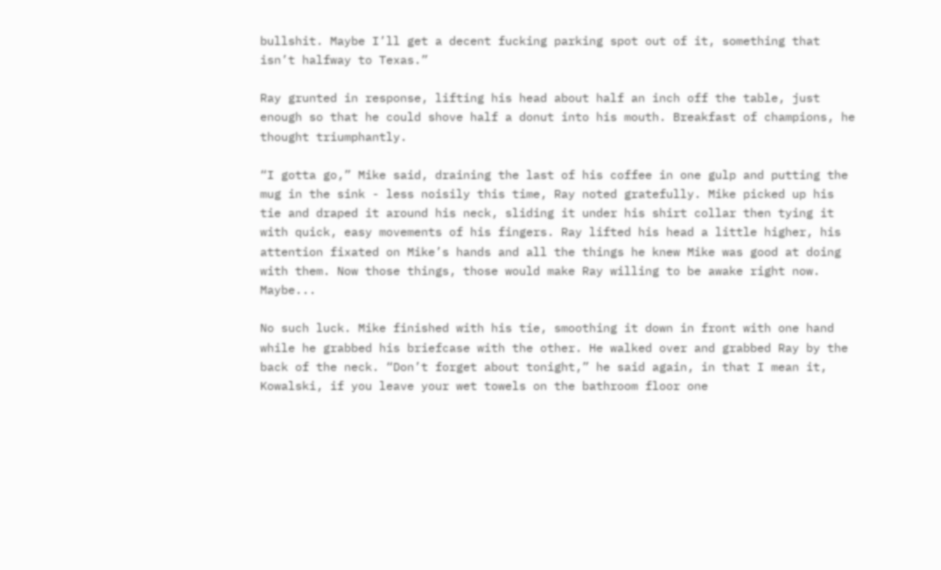bullshit. Maybe I’ll get a decent fucking parking spot out of it, something that isn’t halfway to Texas.”

Ray grunted in response, lifting his head about half an inch off the table, just enough so that he could shove half a donut into his mouth. Breakfast of champions, he thought triumphantly.

“I gotta go,” Mike said, draining the last of his coffee in one gulp and putting the mug in the sink - less noisily this time, Ray noted gratefully. Mike picked up his tie and draped it around his neck, sliding it under his shirt collar then tying it with quick, easy movements of his fingers. Ray lifted his head a little higher, his attention fixated on Mike’s hands and all the things he knew Mike was good at doing with them. Now those things, those would make Ray willing to be awake right now. Maybe...

No such luck. Mike finished with his tie, smoothing it down in front with one hand while he grabbed his briefcase with the other. He walked over and grabbed Ray by the back of the neck. “Don’t forget about tonight,” he said again, in that I mean it, Kowalski, if you leave your wet towels on the bathroom floor one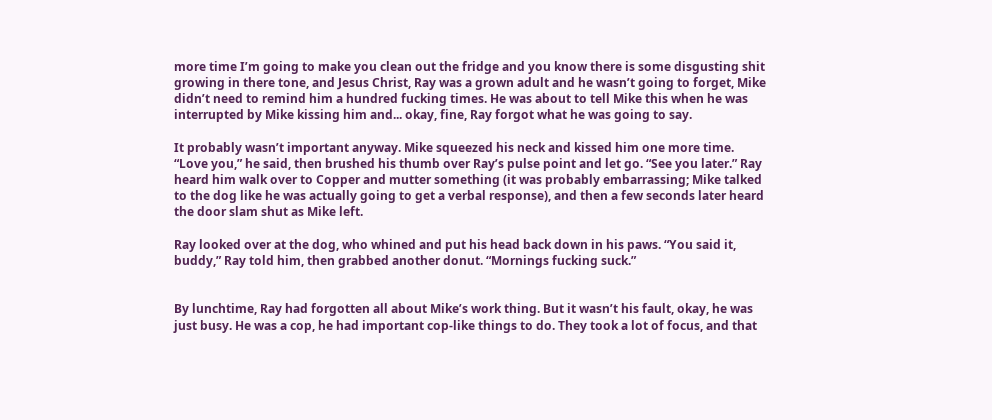more time I’m going to make you clean out the fridge and you know there is some disgusting shit growing in there tone, and Jesus Christ, Ray was a grown adult and he wasn’t going to forget, Mike didn’t need to remind him a hundred fucking times. He was about to tell Mike this when he was interrupted by Mike kissing him and... okay, fine, Ray forgot what he was going to say.

It probably wasn’t important anyway. Mike squeezed his neck and kissed him one more time. “Love you,” he said, then brushed his thumb over Ray’s pulse point and let go. “See you later.” Ray heard him walk over to Copper and mutter something (it was probably embarrassing; Mike talked to the dog like he was actually going to get a verbal response), and then a few seconds later heard the door slam shut as Mike left.

Ray looked over at the dog, who whined and put his head back down in his paws. “You said it, buddy,” Ray told him, then grabbed another donut. “Mornings fucking suck.”


By lunchtime, Ray had forgotten all about Mike’s work thing. But it wasn’t his fault, okay, he was just busy. He was a cop, he had important cop-like things to do. They took a lot of focus, and that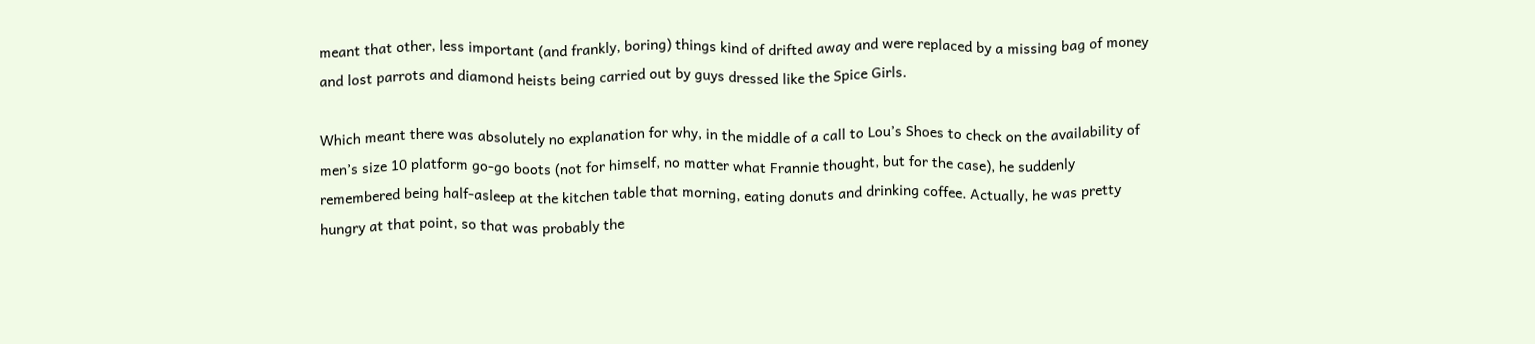meant that other, less important (and frankly, boring) things kind of drifted away and were replaced by a missing bag of money and lost parrots and diamond heists being carried out by guys dressed like the Spice Girls.

Which meant there was absolutely no explanation for why, in the middle of a call to Lou’s Shoes to check on the availability of men’s size 10 platform go-go boots (not for himself, no matter what Frannie thought, but for the case), he suddenly remembered being half-asleep at the kitchen table that morning, eating donuts and drinking coffee. Actually, he was pretty hungry at that point, so that was probably the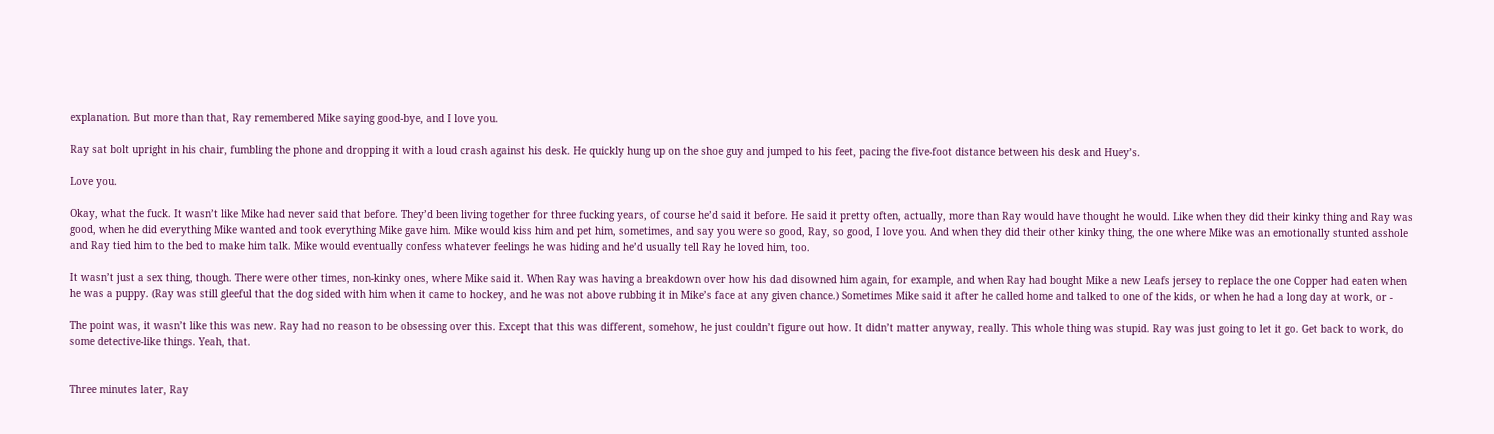explanation. But more than that, Ray remembered Mike saying good-bye, and I love you.

Ray sat bolt upright in his chair, fumbling the phone and dropping it with a loud crash against his desk. He quickly hung up on the shoe guy and jumped to his feet, pacing the five-foot distance between his desk and Huey’s.

Love you.

Okay, what the fuck. It wasn’t like Mike had never said that before. They’d been living together for three fucking years, of course he’d said it before. He said it pretty often, actually, more than Ray would have thought he would. Like when they did their kinky thing and Ray was good, when he did everything Mike wanted and took everything Mike gave him. Mike would kiss him and pet him, sometimes, and say you were so good, Ray, so good, I love you. And when they did their other kinky thing, the one where Mike was an emotionally stunted asshole and Ray tied him to the bed to make him talk. Mike would eventually confess whatever feelings he was hiding and he’d usually tell Ray he loved him, too.

It wasn’t just a sex thing, though. There were other times, non-kinky ones, where Mike said it. When Ray was having a breakdown over how his dad disowned him again, for example, and when Ray had bought Mike a new Leafs jersey to replace the one Copper had eaten when he was a puppy. (Ray was still gleeful that the dog sided with him when it came to hockey, and he was not above rubbing it in Mike’s face at any given chance.) Sometimes Mike said it after he called home and talked to one of the kids, or when he had a long day at work, or -

The point was, it wasn’t like this was new. Ray had no reason to be obsessing over this. Except that this was different, somehow, he just couldn’t figure out how. It didn’t matter anyway, really. This whole thing was stupid. Ray was just going to let it go. Get back to work, do some detective-like things. Yeah, that.


Three minutes later, Ray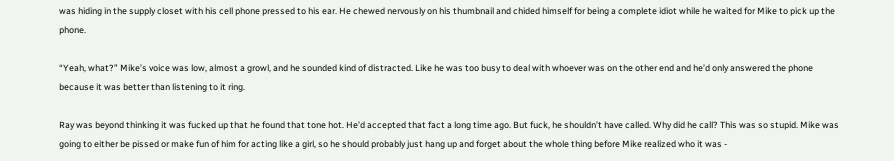was hiding in the supply closet with his cell phone pressed to his ear. He chewed nervously on his thumbnail and chided himself for being a complete idiot while he waited for Mike to pick up the phone.

“Yeah, what?” Mike’s voice was low, almost a growl, and he sounded kind of distracted. Like he was too busy to deal with whoever was on the other end and he’d only answered the phone because it was better than listening to it ring.

Ray was beyond thinking it was fucked up that he found that tone hot. He’d accepted that fact a long time ago. But fuck, he shouldn’t have called. Why did he call? This was so stupid. Mike was going to either be pissed or make fun of him for acting like a girl, so he should probably just hang up and forget about the whole thing before Mike realized who it was -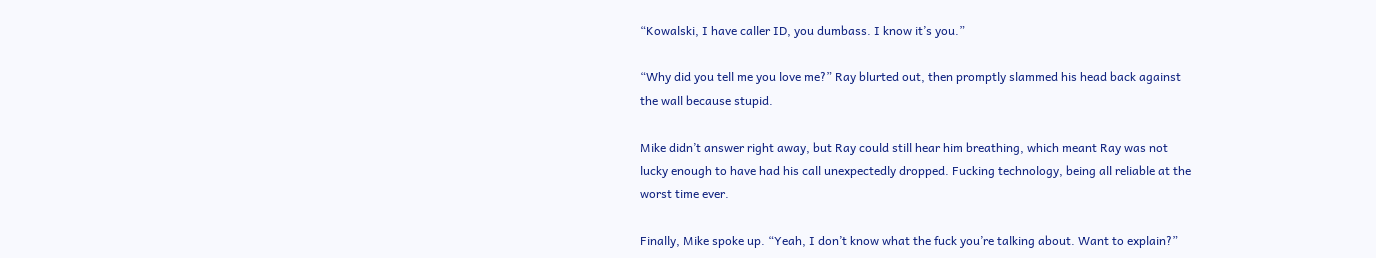“Kowalski, I have caller ID, you dumbass. I know it’s you.”

“Why did you tell me you love me?” Ray blurted out, then promptly slammed his head back against the wall because stupid.

Mike didn’t answer right away, but Ray could still hear him breathing, which meant Ray was not lucky enough to have had his call unexpectedly dropped. Fucking technology, being all reliable at the worst time ever.

Finally, Mike spoke up. “Yeah, I don’t know what the fuck you’re talking about. Want to explain?”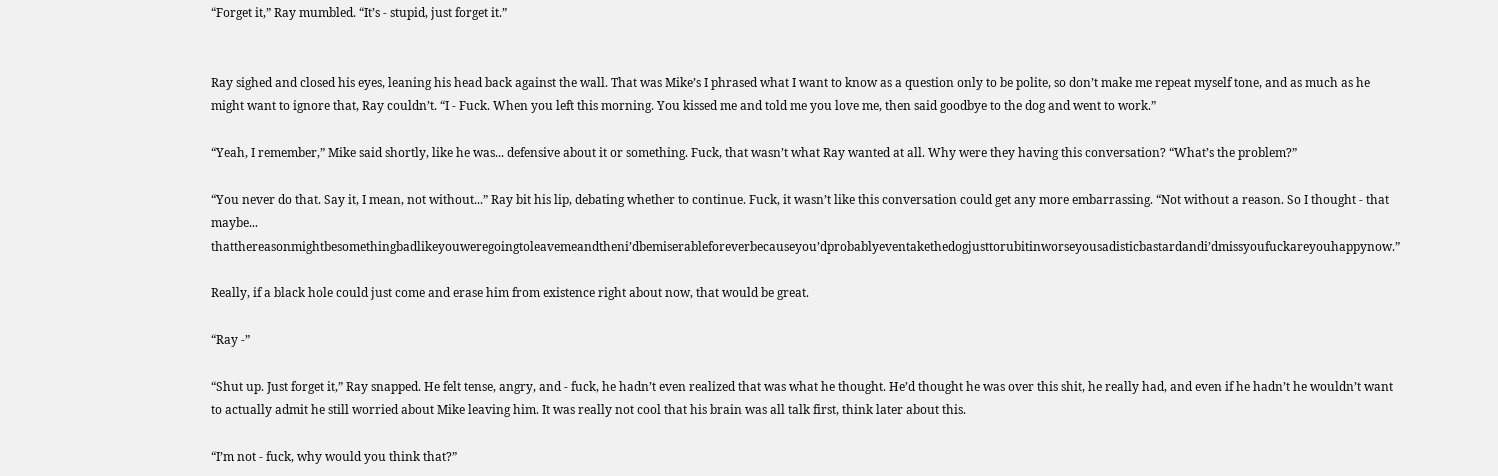“Forget it,” Ray mumbled. “It’s - stupid, just forget it.”


Ray sighed and closed his eyes, leaning his head back against the wall. That was Mike’s I phrased what I want to know as a question only to be polite, so don’t make me repeat myself tone, and as much as he might want to ignore that, Ray couldn’t. “I - Fuck. When you left this morning. You kissed me and told me you love me, then said goodbye to the dog and went to work.”

“Yeah, I remember,” Mike said shortly, like he was... defensive about it or something. Fuck, that wasn’t what Ray wanted at all. Why were they having this conversation? “What’s the problem?”

“You never do that. Say it, I mean, not without...” Ray bit his lip, debating whether to continue. Fuck, it wasn’t like this conversation could get any more embarrassing. “Not without a reason. So I thought - that maybe... thatthereasonmightbesomethingbadlikeyouweregoingtoleavemeandtheni’dbemiserableforeverbecauseyou’dprobablyeventakethedogjusttorubitinworseyousadisticbastardandi’dmissyoufuckareyouhappynow.”

Really, if a black hole could just come and erase him from existence right about now, that would be great.

“Ray -”

“Shut up. Just forget it,” Ray snapped. He felt tense, angry, and - fuck, he hadn’t even realized that was what he thought. He’d thought he was over this shit, he really had, and even if he hadn’t he wouldn’t want to actually admit he still worried about Mike leaving him. It was really not cool that his brain was all talk first, think later about this.

“I’m not - fuck, why would you think that?”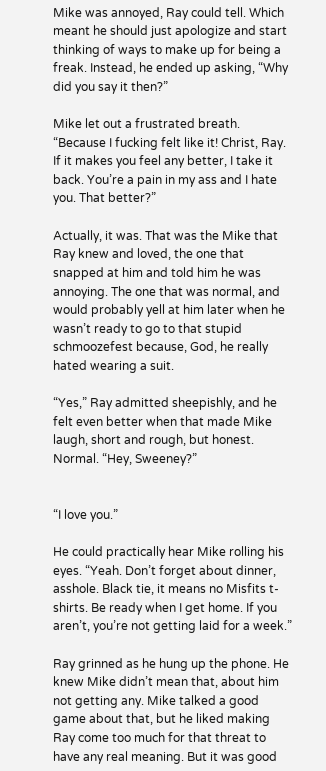Mike was annoyed, Ray could tell. Which meant he should just apologize and start thinking of ways to make up for being a freak. Instead, he ended up asking, “Why did you say it then?”

Mike let out a frustrated breath. “Because I fucking felt like it! Christ, Ray. If it makes you feel any better, I take it back. You’re a pain in my ass and I hate you. That better?”

Actually, it was. That was the Mike that Ray knew and loved, the one that snapped at him and told him he was annoying. The one that was normal, and would probably yell at him later when he wasn’t ready to go to that stupid schmoozefest because, God, he really hated wearing a suit.

“Yes,” Ray admitted sheepishly, and he felt even better when that made Mike laugh, short and rough, but honest. Normal. “Hey, Sweeney?”


“I love you.”

He could practically hear Mike rolling his eyes. “Yeah. Don’t forget about dinner, asshole. Black tie, it means no Misfits t-shirts. Be ready when I get home. If you aren’t, you’re not getting laid for a week.”

Ray grinned as he hung up the phone. He knew Mike didn’t mean that, about him not getting any. Mike talked a good game about that, but he liked making Ray come too much for that threat to have any real meaning. But it was good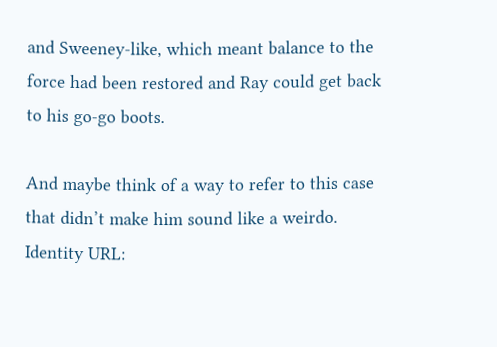and Sweeney-like, which meant balance to the force had been restored and Ray could get back to his go-go boots.

And maybe think of a way to refer to this case that didn’t make him sound like a weirdo.
Identity URL: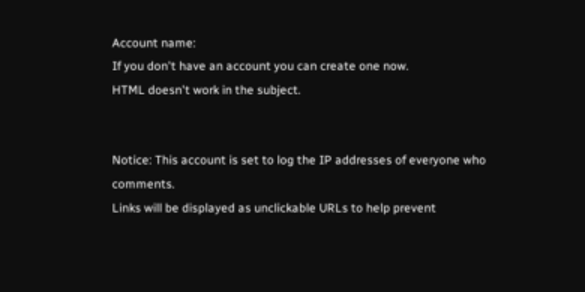Account name:
If you don't have an account you can create one now.
HTML doesn't work in the subject.


Notice: This account is set to log the IP addresses of everyone who comments.
Links will be displayed as unclickable URLs to help prevent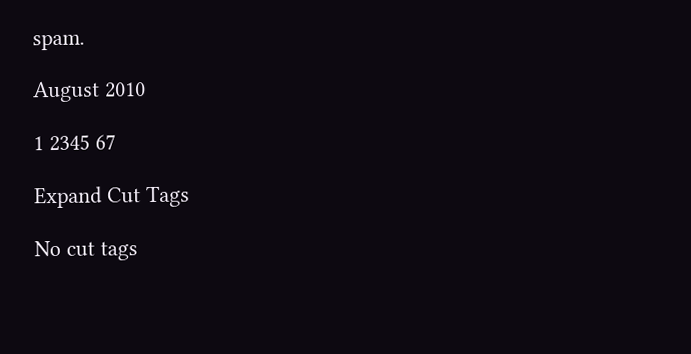spam.

August 2010

1 2345 67

Expand Cut Tags

No cut tags